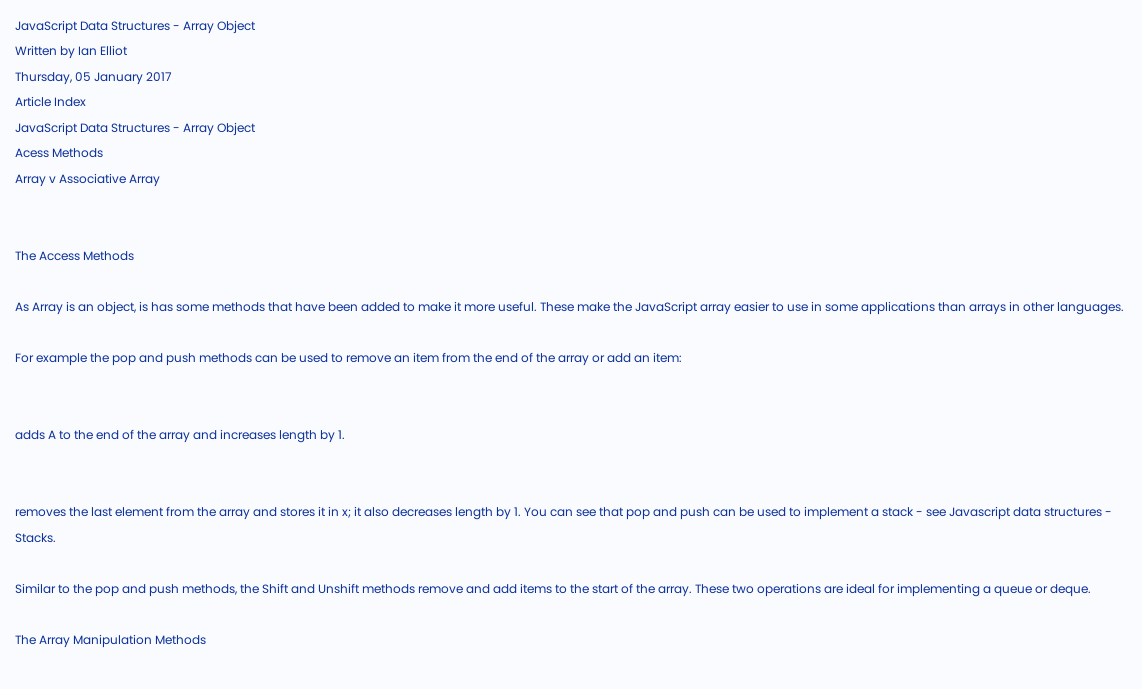JavaScript Data Structures - Array Object
Written by Ian Elliot
Thursday, 05 January 2017
Article Index
JavaScript Data Structures - Array Object
Acess Methods
Array v Associative Array


The Access Methods

As Array is an object, is has some methods that have been added to make it more useful. These make the JavaScript array easier to use in some applications than arrays in other languages.

For example the pop and push methods can be used to remove an item from the end of the array or add an item:


adds A to the end of the array and increases length by 1.


removes the last element from the array and stores it in x; it also decreases length by 1. You can see that pop and push can be used to implement a stack - see Javascript data structures - Stacks.

Similar to the pop and push methods, the Shift and Unshift methods remove and add items to the start of the array. These two operations are ideal for implementing a queue or deque.

The Array Manipulation Methods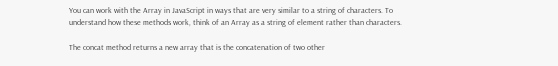You can work with the Array in JavaScript in ways that are very similar to a string of characters. To understand how these methods work, think of an Array as a string of element rather than characters.

The concat method returns a new array that is the concatenation of two other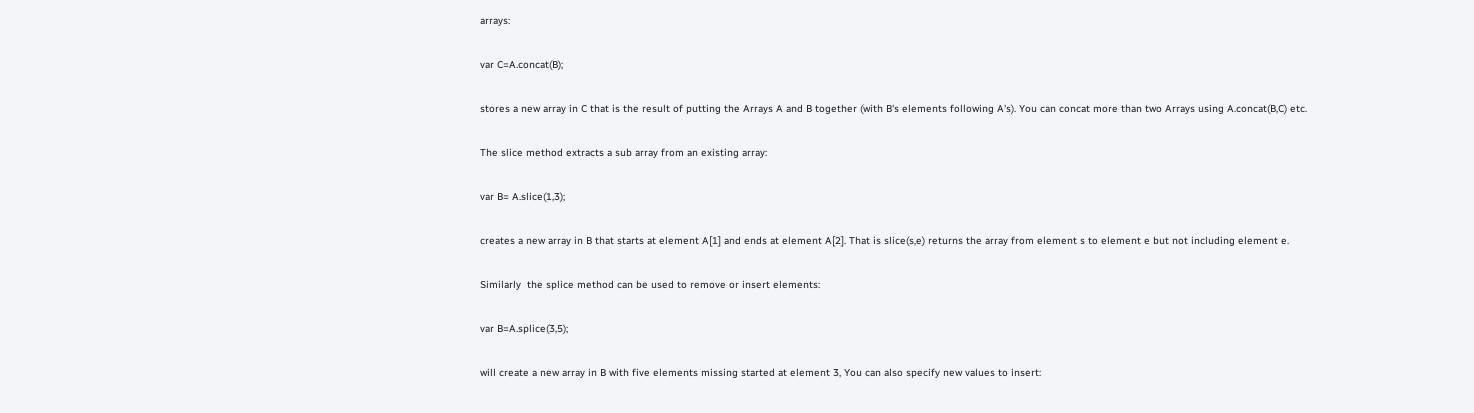arrays:

var C=A.concat(B);

stores a new array in C that is the result of putting the Arrays A and B together (with B's elements following A's). You can concat more than two Arrays using A.concat(B,C) etc.

The slice method extracts a sub array from an existing array:

var B= A.slice(1,3);

creates a new array in B that starts at element A[1] and ends at element A[2]. That is slice(s,e) returns the array from element s to element e but not including element e.

Similarly  the splice method can be used to remove or insert elements:

var B=A.splice(3,5);

will create a new array in B with five elements missing started at element 3, You can also specify new values to insert: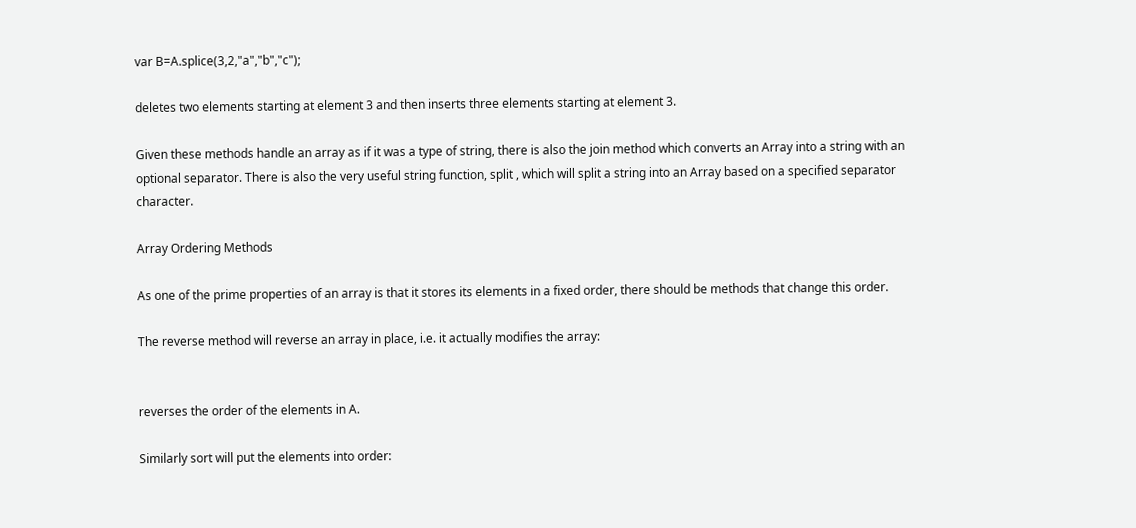var B=A.splice(3,2,"a","b","c");

deletes two elements starting at element 3 and then inserts three elements starting at element 3.

Given these methods handle an array as if it was a type of string, there is also the join method which converts an Array into a string with an optional separator. There is also the very useful string function, split , which will split a string into an Array based on a specified separator character.

Array Ordering Methods

As one of the prime properties of an array is that it stores its elements in a fixed order, there should be methods that change this order.

The reverse method will reverse an array in place, i.e. it actually modifies the array:


reverses the order of the elements in A.

Similarly sort will put the elements into order: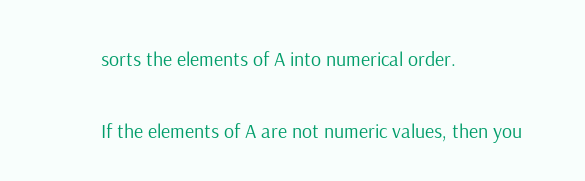sorts the elements of A into numerical order.

If the elements of A are not numeric values, then you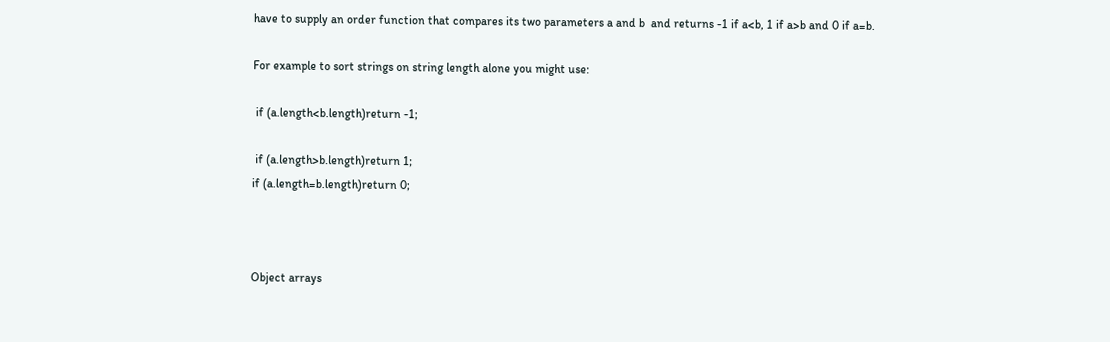have to supply an order function that compares its two parameters a and b  and returns -1 if a<b, 1 if a>b and 0 if a=b.

For example to sort strings on string length alone you might use:

 if (a.length<b.length)return -1;

 if (a.length>b.length)return 1;
if (a.length=b.length)return 0;



Object arrays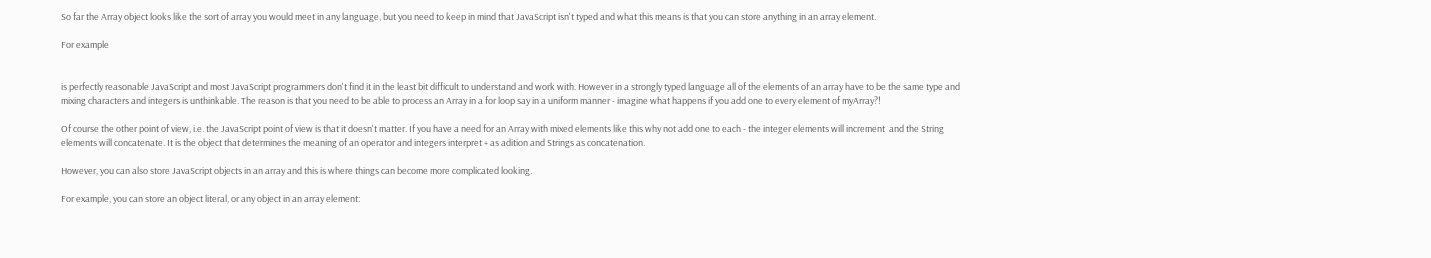So far the Array object looks like the sort of array you would meet in any language, but you need to keep in mind that JavaScript isn't typed and what this means is that you can store anything in an array element.

For example


is perfectly reasonable JavaScript and most JavaScript programmers don't find it in the least bit difficult to understand and work with. However in a strongly typed language all of the elements of an array have to be the same type and mixing characters and integers is unthinkable. The reason is that you need to be able to process an Array in a for loop say in a uniform manner - imagine what happens if you add one to every element of myArray?!

Of course the other point of view, i.e. the JavaScript point of view is that it doesn't matter. If you have a need for an Array with mixed elements like this why not add one to each - the integer elements will increment  and the String elements will concatenate. It is the object that determines the meaning of an operator and integers interpret + as adition and Strings as concatenation.

However, you can also store JavaScript objects in an array and this is where things can become more complicated looking.

For example, you can store an object literal, or any object in an array element: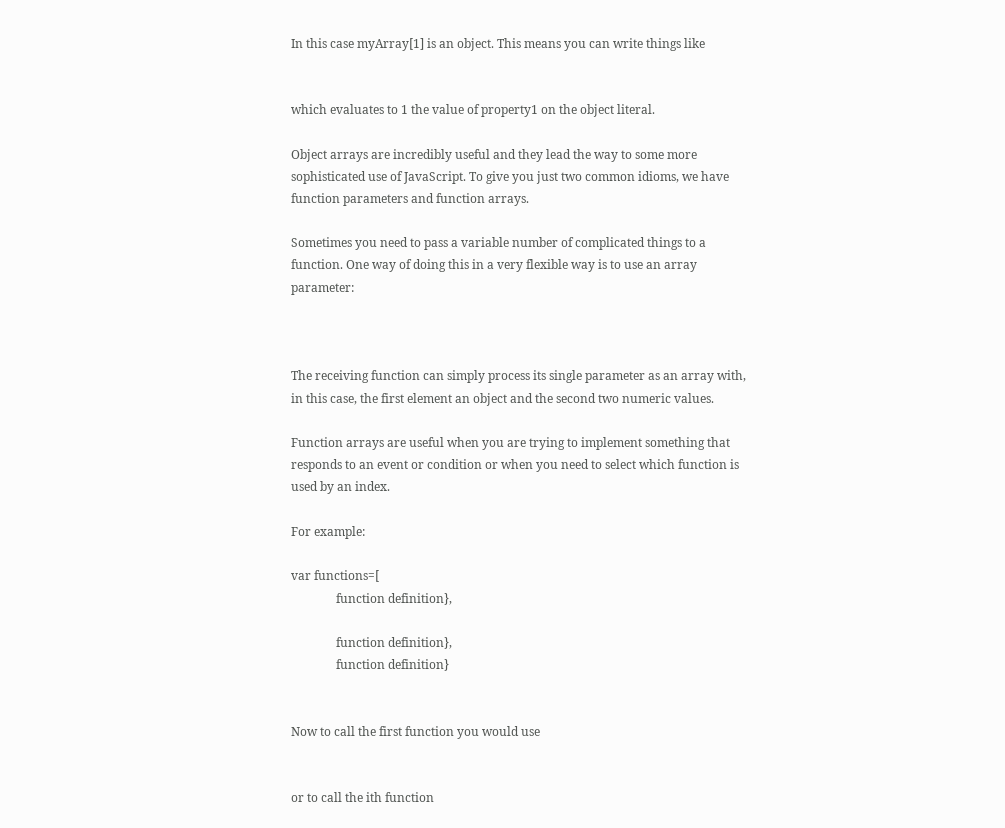In this case myArray[1] is an object. This means you can write things like


which evaluates to 1 the value of property1 on the object literal.

Object arrays are incredibly useful and they lead the way to some more sophisticated use of JavaScript. To give you just two common idioms, we have function parameters and function arrays.

Sometimes you need to pass a variable number of complicated things to a function. One way of doing this in a very flexible way is to use an array parameter:



The receiving function can simply process its single parameter as an array with, in this case, the first element an object and the second two numeric values.

Function arrays are useful when you are trying to implement something that responds to an event or condition or when you need to select which function is used by an index.

For example:

var functions=[
               function definition},

               function definition},
               function definition}


Now to call the first function you would use


or to call the ith function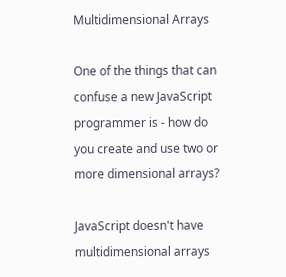Multidimensional Arrays

One of the things that can confuse a new JavaScript programmer is - how do you create and use two or more dimensional arrays?

JavaScript doesn't have multidimensional arrays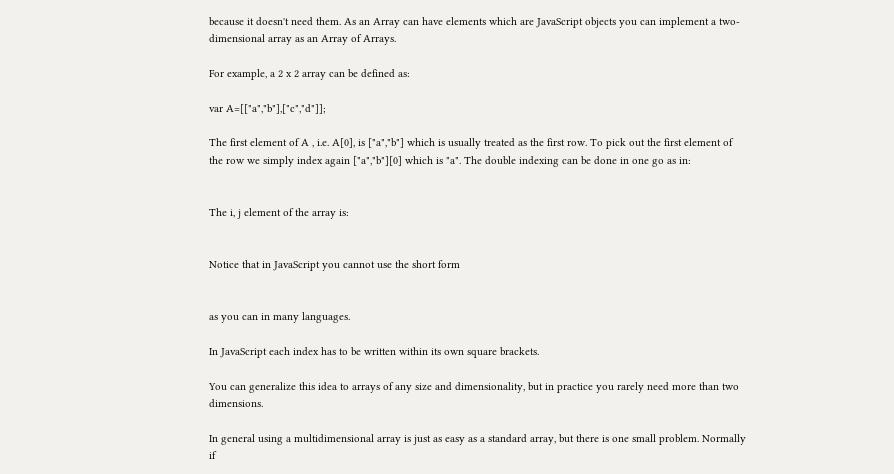because it doesn't need them. As an Array can have elements which are JavaScript objects you can implement a two-dimensional array as an Array of Arrays.

For example, a 2 x 2 array can be defined as:

var A=[["a","b"],["c","d"]];

The first element of A , i.e. A[0], is ["a","b"] which is usually treated as the first row. To pick out the first element of the row we simply index again ["a","b"][0] which is "a". The double indexing can be done in one go as in:


The i, j element of the array is:


Notice that in JavaScript you cannot use the short form


as you can in many languages.

In JavaScript each index has to be written within its own square brackets.

You can generalize this idea to arrays of any size and dimensionality, but in practice you rarely need more than two dimensions.

In general using a multidimensional array is just as easy as a standard array, but there is one small problem. Normally if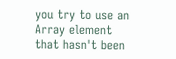you try to use an Array element that hasn't been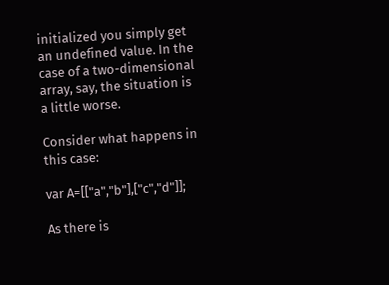initialized you simply get an undefined value. In the case of a two-dimensional array, say, the situation is a little worse.

Consider what happens in this case:

var A=[["a","b"],["c","d"]];

As there is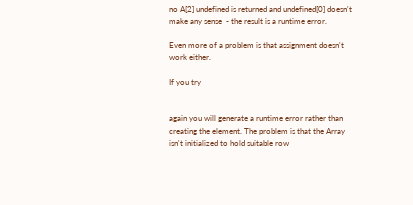no A[2] undefined is returned and undefined[0] doesn't make any sense  - the result is a runtime error.

Even more of a problem is that assignment doesn't work either.

If you try


again you will generate a runtime error rather than creating the element. The problem is that the Array isn't initialized to hold suitable row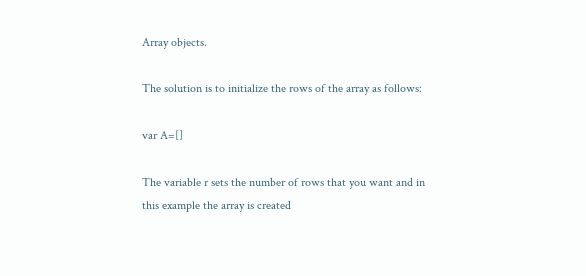Array objects.

The solution is to initialize the rows of the array as follows:

var A=[]

The variable r sets the number of rows that you want and in this example the array is created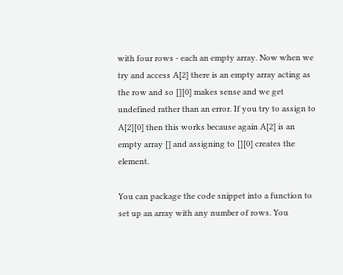with four rows - each an empty array. Now when we try and access A[2] there is an empty array acting as the row and so [][0] makes sense and we get undefined rather than an error. If you try to assign to A[2][0] then this works because again A[2] is an empty array [] and assigning to [][0] creates the element.

You can package the code snippet into a function to set up an array with any number of rows. You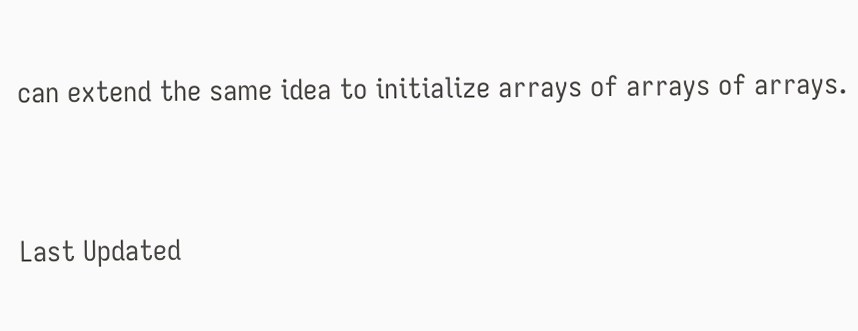can extend the same idea to initialize arrays of arrays of arrays.


Last Updated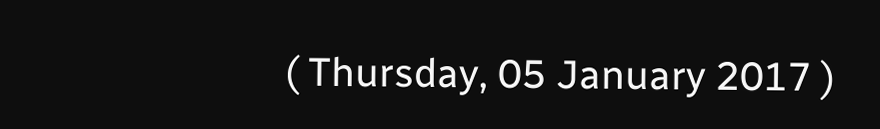( Thursday, 05 January 2017 )